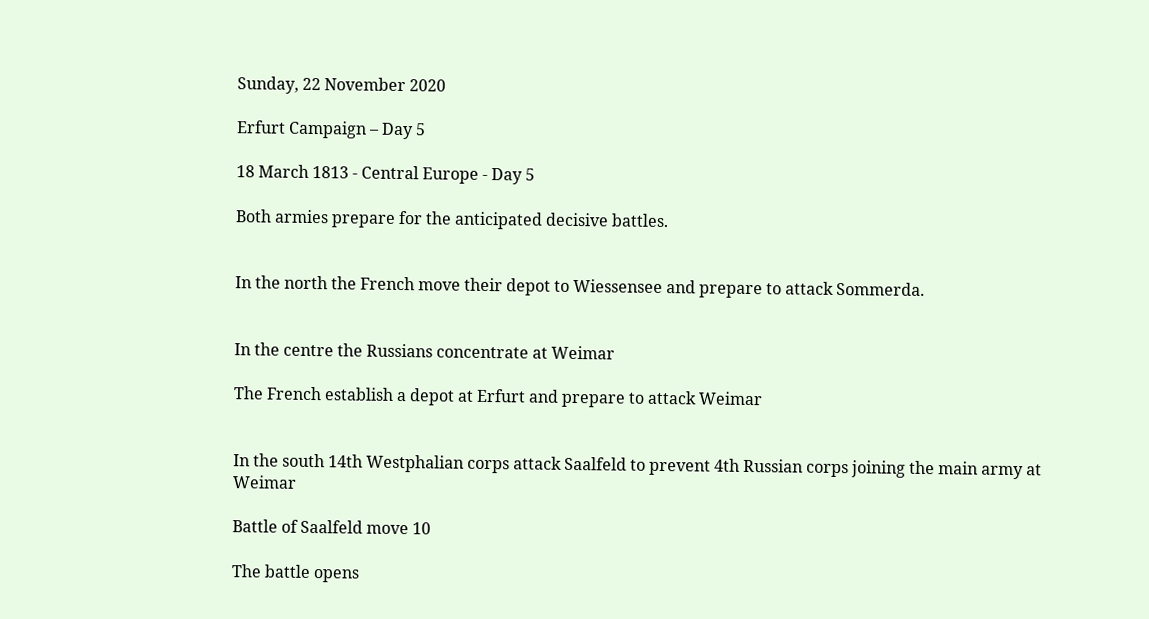Sunday, 22 November 2020

Erfurt Campaign – Day 5

18 March 1813 - Central Europe - Day 5

Both armies prepare for the anticipated decisive battles.


In the north the French move their depot to Wiessensee and prepare to attack Sommerda.


In the centre the Russians concentrate at Weimar

The French establish a depot at Erfurt and prepare to attack Weimar


In the south 14th Westphalian corps attack Saalfeld to prevent 4th Russian corps joining the main army at Weimar

Battle of Saalfeld move 10

The battle opens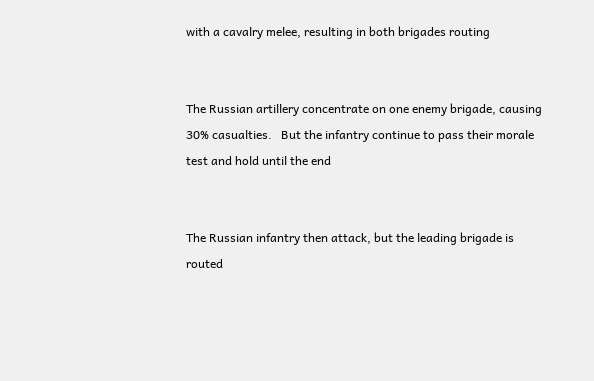with a cavalry melee, resulting in both brigades routing


The Russian artillery concentrate on one enemy brigade, causing 30% casualties.   But the infantry continue to pass their morale test and hold until the end


The Russian infantry then attack, but the leading brigade is routed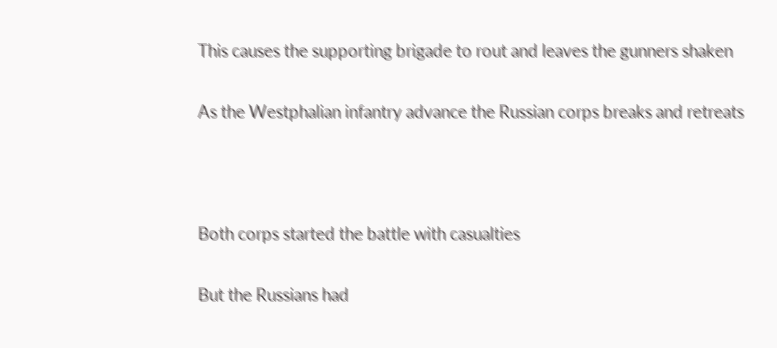This causes the supporting brigade to rout and leaves the gunners shaken

As the Westphalian infantry advance the Russian corps breaks and retreats



Both corps started the battle with casualties

But the Russians had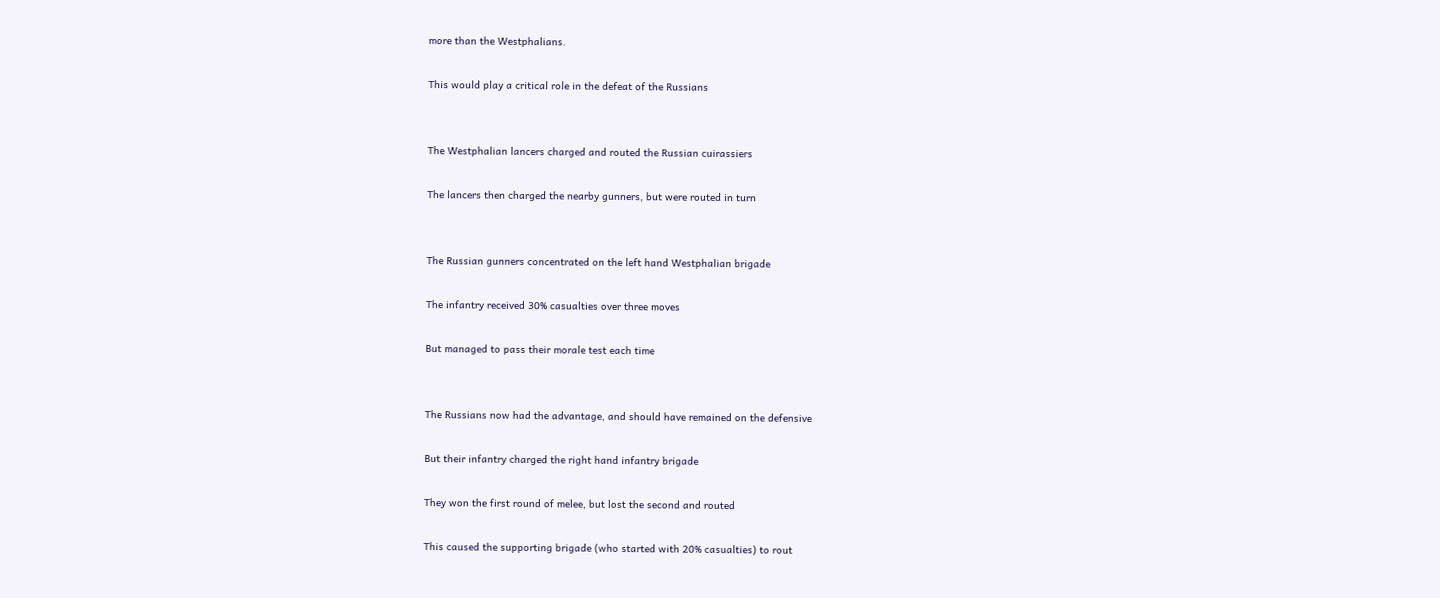more than the Westphalians.

This would play a critical role in the defeat of the Russians


The Westphalian lancers charged and routed the Russian cuirassiers

The lancers then charged the nearby gunners, but were routed in turn


The Russian gunners concentrated on the left hand Westphalian brigade

The infantry received 30% casualties over three moves

But managed to pass their morale test each time


The Russians now had the advantage, and should have remained on the defensive

But their infantry charged the right hand infantry brigade

They won the first round of melee, but lost the second and routed

This caused the supporting brigade (who started with 20% casualties) to rout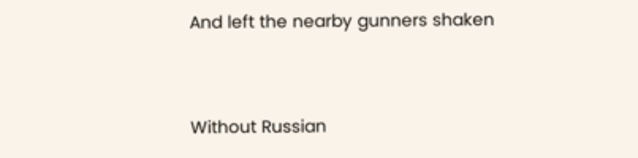And left the nearby gunners shaken


Without Russian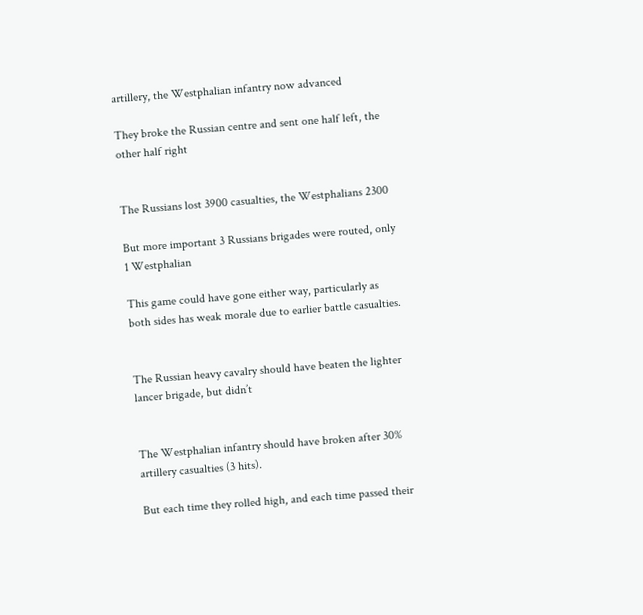artillery, the Westphalian infantry now advanced

They broke the Russian centre and sent one half left, the other half right


The Russians lost 3900 casualties, the Westphalians 2300

But more important 3 Russians brigades were routed, only 1 Westphalian

This game could have gone either way, particularly as both sides has weak morale due to earlier battle casualties.


The Russian heavy cavalry should have beaten the lighter lancer brigade, but didn’t


The Westphalian infantry should have broken after 30% artillery casualties (3 hits).

But each time they rolled high, and each time passed their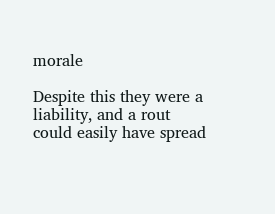morale

Despite this they were a liability, and a rout could easily have spread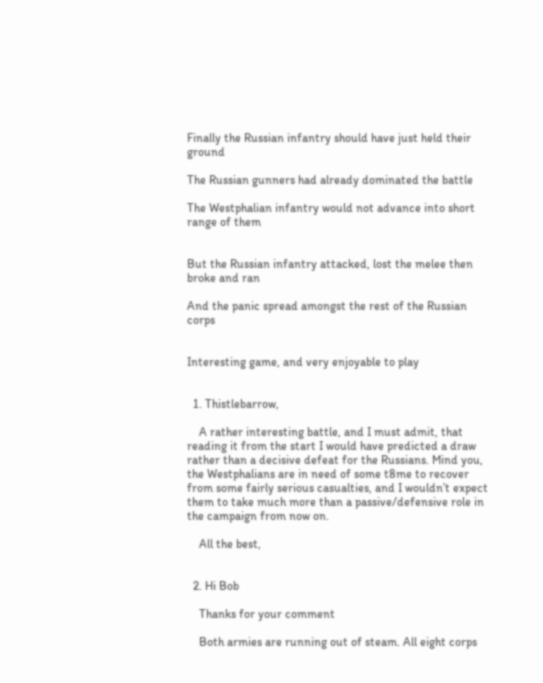Finally the Russian infantry should have just held their ground

The Russian gunners had already dominated the battle

The Westphalian infantry would not advance into short range of them


But the Russian infantry attacked, lost the melee then broke and ran

And the panic spread amongst the rest of the Russian corps


Interesting game, and very enjoyable to play


  1. Thistlebarrow,

    A rather interesting battle, and I must admit, that reading it from the start I would have predicted a draw rather than a decisive defeat for the Russians. Mind you, the Westphalians are in need of some t8me to recover from some fairly serious casualties, and I wouldn’t expect them to take much more than a passive/defensive role in the campaign from now on.

    All the best,


  2. Hi Bob

    Thanks for your comment

    Both armies are running out of steam. All eight corps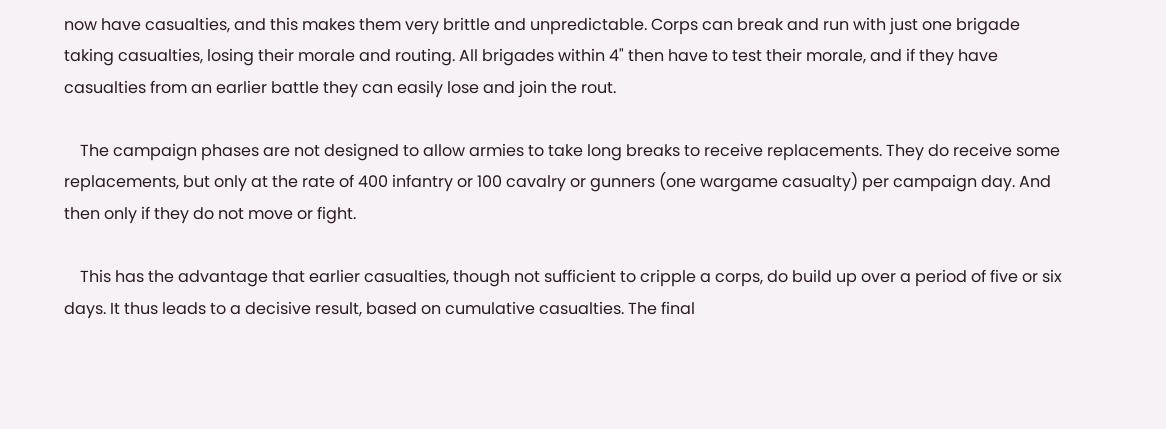now have casualties, and this makes them very brittle and unpredictable. Corps can break and run with just one brigade taking casualties, losing their morale and routing. All brigades within 4" then have to test their morale, and if they have casualties from an earlier battle they can easily lose and join the rout.

    The campaign phases are not designed to allow armies to take long breaks to receive replacements. They do receive some replacements, but only at the rate of 400 infantry or 100 cavalry or gunners (one wargame casualty) per campaign day. And then only if they do not move or fight.

    This has the advantage that earlier casualties, though not sufficient to cripple a corps, do build up over a period of five or six days. It thus leads to a decisive result, based on cumulative casualties. The final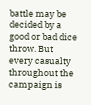battle may be decided by a good or bad dice throw. But every casualty throughout the campaign is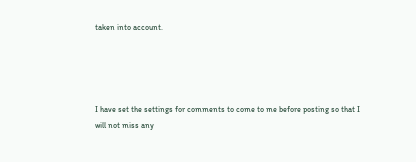taken into account.




I have set the settings for comments to come to me before posting so that I will not miss any